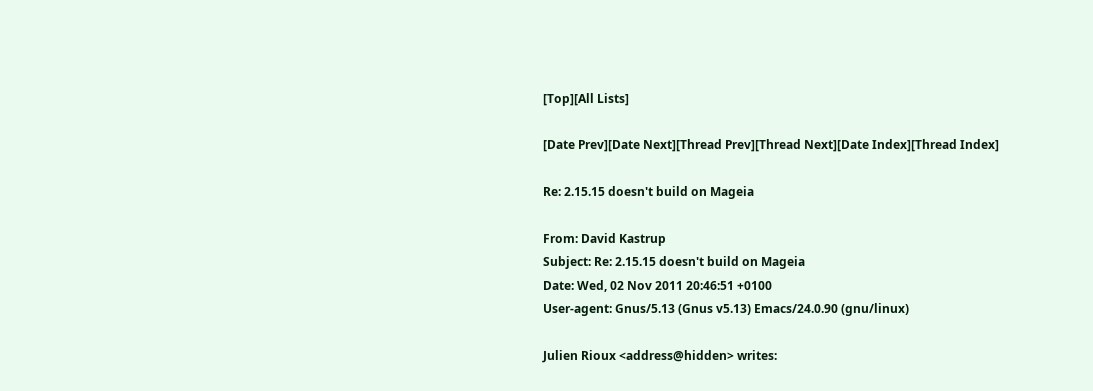[Top][All Lists]

[Date Prev][Date Next][Thread Prev][Thread Next][Date Index][Thread Index]

Re: 2.15.15 doesn't build on Mageia

From: David Kastrup
Subject: Re: 2.15.15 doesn't build on Mageia
Date: Wed, 02 Nov 2011 20:46:51 +0100
User-agent: Gnus/5.13 (Gnus v5.13) Emacs/24.0.90 (gnu/linux)

Julien Rioux <address@hidden> writes: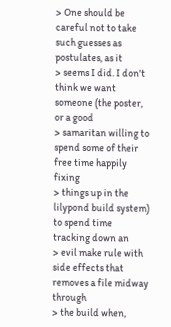> One should be careful not to take such guesses as postulates, as it
> seems I did. I don't think we want someone (the poster, or a good
> samaritan willing to spend some of their free time happily fixing
> things up in the lilypond build system) to spend time tracking down an
> evil make rule with side effects that removes a file midway through
> the build when,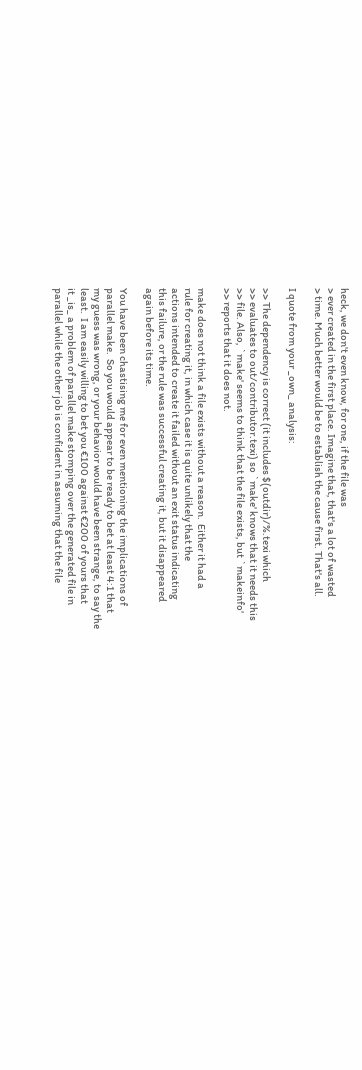heck, we don't even know, for one, if the file was
> ever created in the first place. Imagine that, that's a lot of wasted
> time. Much better would be to establish the cause first. That's all.

I quote from your _own_ analysis:

>> The dependency is correct (it includes $(outdir)/%.texi which
>> evaluates to out/contributor.texi) so `make' knows that it needs this
>> file. Also, `make' seems to think that the file exists, but `makeinfo'
>> reports that it does not.

make does not think a file exists without a reason.  Either it had a
rule for creating it, in which case it is quite unlikely that the
actions intended to create it failed without an exit status indicating
this failure, or the rule was successful creating it, but it disappeared
again before its time.

You have been chastising me for even mentioning the implications of
parallel make.  So you would appear to be ready to bet at least 4:1 that
my guess was wrong, or your behavior would have been strange, to say the
least.  I am easily willing to bet you €100 against €200 of yours that
it _is_ a problem of parallel make stomping over the generated file in
parallel while the other job is confident in assuming that the file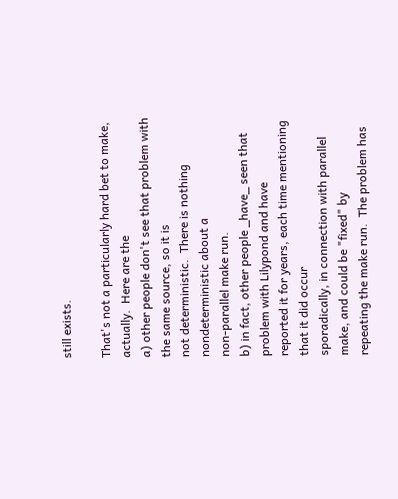still exists.

That's not a particularly hard bet to make, actually.  Here are the
a) other people don't see that problem with the same source, so it is
not deterministic.  There is nothing nondeterministic about a
non-parallel make run.
b) in fact, other people _have_ seen that problem with Lilypond and have
reported it for years, each time mentioning that it did occur
sporadically, in connection with parallel make, and could be "fixed" by
repeating the make run.  The problem has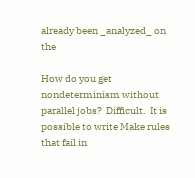already been _analyzed_ on the

How do you get nondeterminism without parallel jobs?  Difficult.  It is
possible to write Make rules that fail in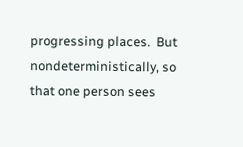progressing places.  But
nondeterministically, so that one person sees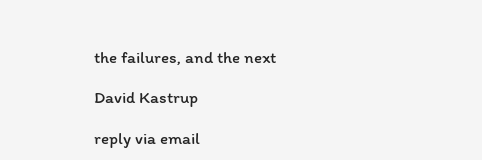the failures, and the next

David Kastrup

reply via email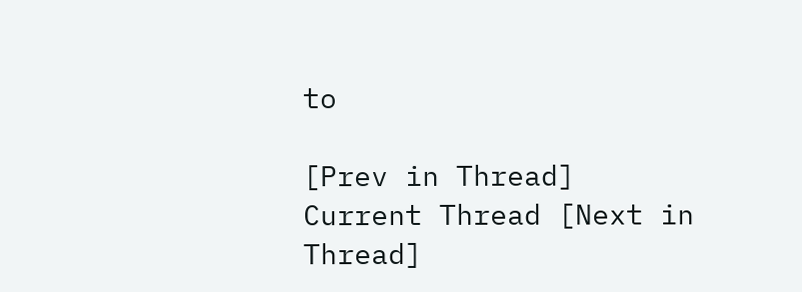to

[Prev in Thread] Current Thread [Next in Thread]